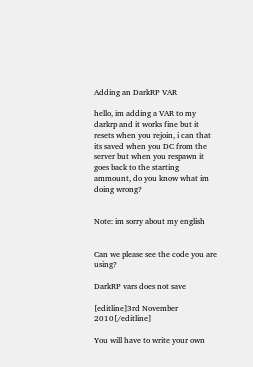Adding an DarkRP VAR

hello, im adding a VAR to my darkrp and it works fine but it resets when you rejoin, i can that its saved when you DC from the server but when you respawn it goes back to the starting ammount, do you know what im doing wrong?


Note: im sorry about my english


Can we please see the code you are using?

DarkRP vars does not save

[editline]3rd November 2010[/editline]

You will have to write your own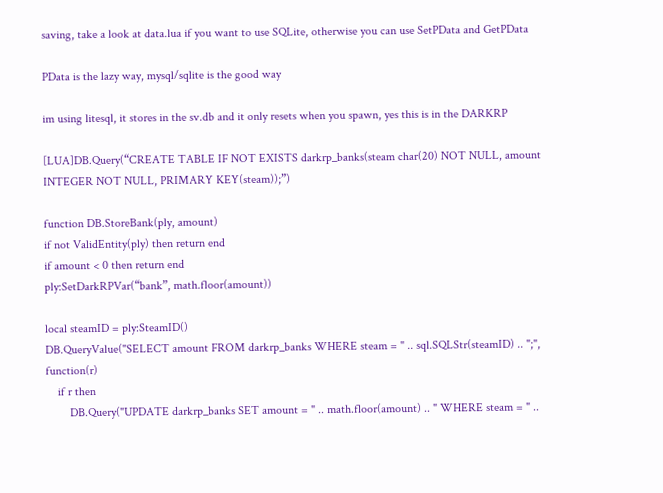saving, take a look at data.lua if you want to use SQLite, otherwise you can use SetPData and GetPData

PData is the lazy way, mysql/sqlite is the good way

im using litesql, it stores in the sv.db and it only resets when you spawn, yes this is in the DARKRP

[LUA]DB.Query(“CREATE TABLE IF NOT EXISTS darkrp_banks(steam char(20) NOT NULL, amount INTEGER NOT NULL, PRIMARY KEY(steam));”)

function DB.StoreBank(ply, amount)
if not ValidEntity(ply) then return end
if amount < 0 then return end
ply:SetDarkRPVar(“bank”, math.floor(amount))

local steamID = ply:SteamID()
DB.QueryValue("SELECT amount FROM darkrp_banks WHERE steam = " .. sql.SQLStr(steamID) .. ";", function(r)
    if r then
        DB.Query("UPDATE darkrp_banks SET amount = " .. math.floor(amount) .. " WHERE steam = " ..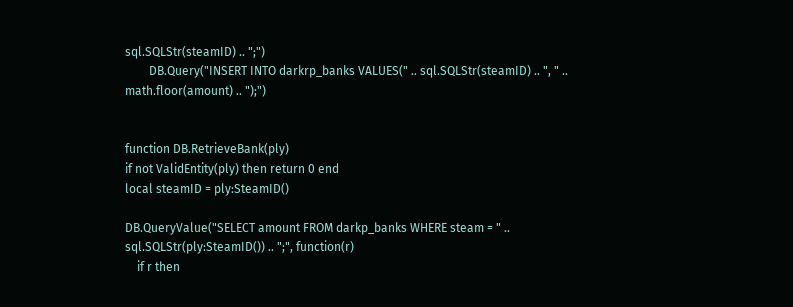sql.SQLStr(steamID) .. ";")
        DB.Query("INSERT INTO darkrp_banks VALUES(" .. sql.SQLStr(steamID) .. ", " .. math.floor(amount) .. ");")


function DB.RetrieveBank(ply)
if not ValidEntity(ply) then return 0 end
local steamID = ply:SteamID()

DB.QueryValue("SELECT amount FROM darkp_banks WHERE steam = " .. sql.SQLStr(ply:SteamID()) .. ";", function(r)
    if r then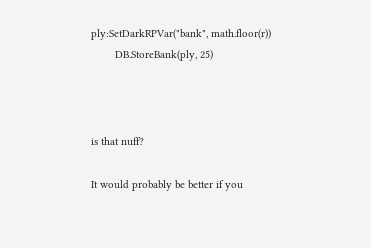ply:SetDarkRPVar("bank", math.floor(r))
        DB.StoreBank(ply, 25)



is that nuff?

It would probably be better if you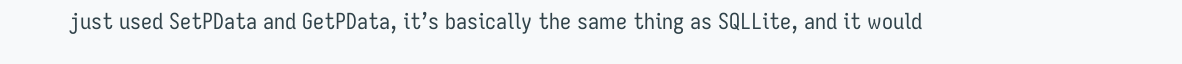just used SetPData and GetPData, it’s basically the same thing as SQLLite, and it would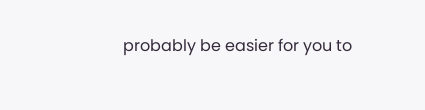probably be easier for you to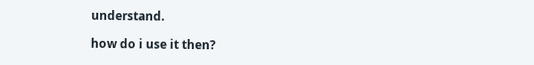understand.

how do i use it then?